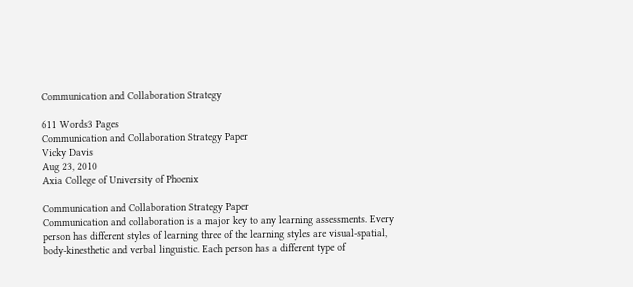Communication and Collaboration Strategy

611 Words3 Pages
Communication and Collaboration Strategy Paper
Vicky Davis
Aug 23, 2010
Axia College of University of Phoenix

Communication and Collaboration Strategy Paper
Communication and collaboration is a major key to any learning assessments. Every person has different styles of learning three of the learning styles are visual-spatial, body-kinesthetic and verbal linguistic. Each person has a different type of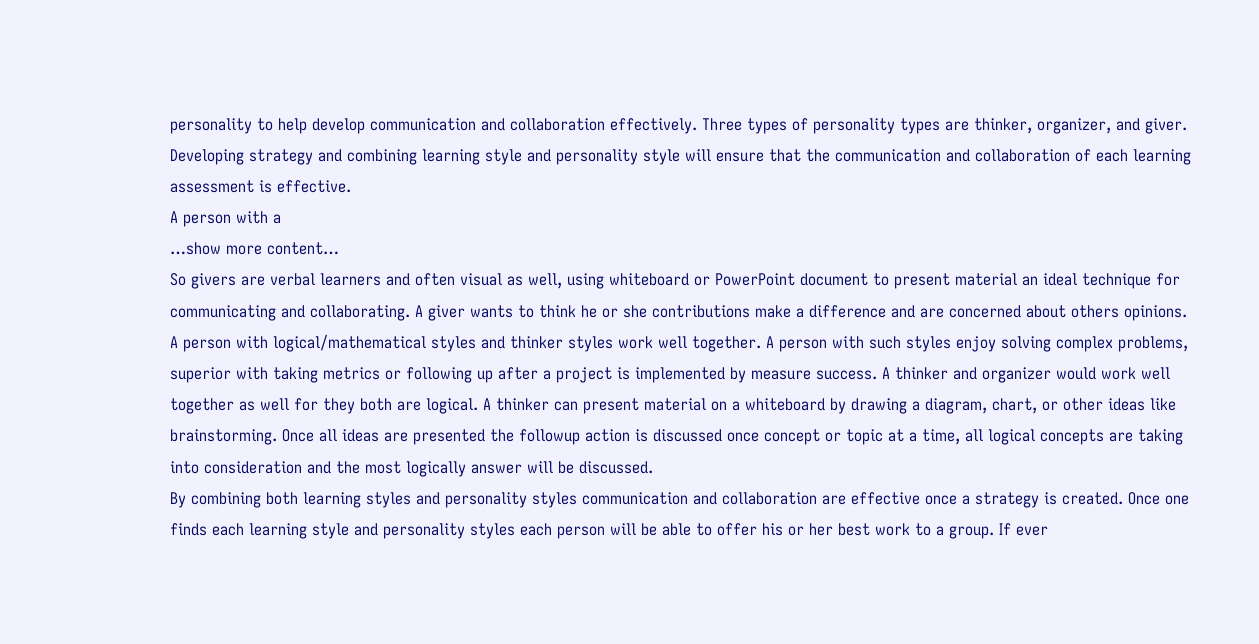personality to help develop communication and collaboration effectively. Three types of personality types are thinker, organizer, and giver. Developing strategy and combining learning style and personality style will ensure that the communication and collaboration of each learning assessment is effective.
A person with a
…show more content…
So givers are verbal learners and often visual as well, using whiteboard or PowerPoint document to present material an ideal technique for communicating and collaborating. A giver wants to think he or she contributions make a difference and are concerned about others opinions.
A person with logical/mathematical styles and thinker styles work well together. A person with such styles enjoy solving complex problems, superior with taking metrics or following up after a project is implemented by measure success. A thinker and organizer would work well together as well for they both are logical. A thinker can present material on a whiteboard by drawing a diagram, chart, or other ideas like brainstorming. Once all ideas are presented the followup action is discussed once concept or topic at a time, all logical concepts are taking into consideration and the most logically answer will be discussed.
By combining both learning styles and personality styles communication and collaboration are effective once a strategy is created. Once one finds each learning style and personality styles each person will be able to offer his or her best work to a group. If ever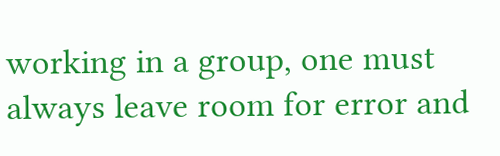working in a group, one must always leave room for error and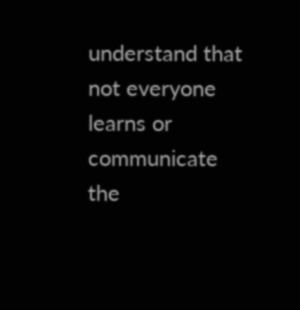understand that not everyone learns or communicate the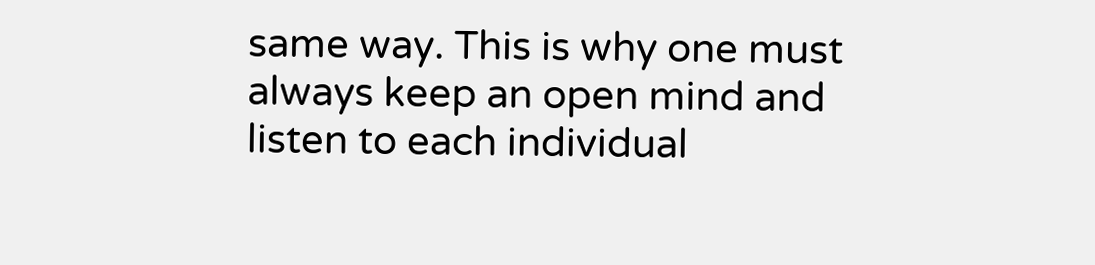same way. This is why one must always keep an open mind and listen to each individual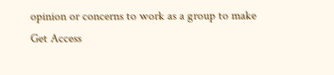opinion or concerns to work as a group to make
Get Access